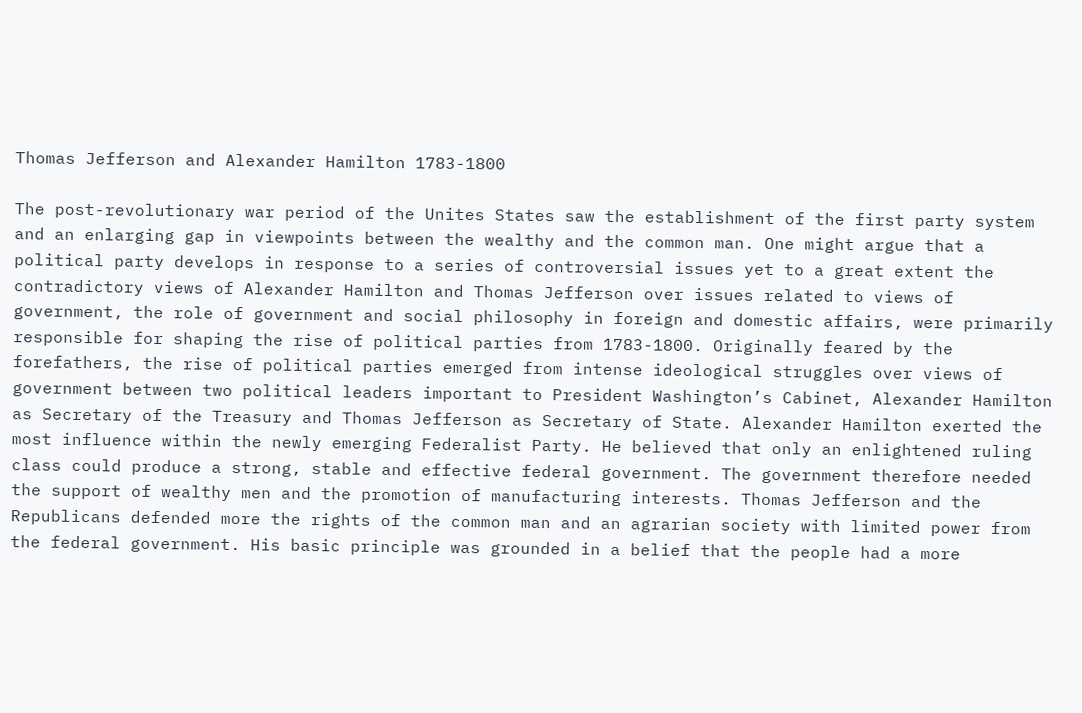Thomas Jefferson and Alexander Hamilton 1783-1800

The post-revolutionary war period of the Unites States saw the establishment of the first party system and an enlarging gap in viewpoints between the wealthy and the common man. One might argue that a political party develops in response to a series of controversial issues yet to a great extent the contradictory views of Alexander Hamilton and Thomas Jefferson over issues related to views of government, the role of government and social philosophy in foreign and domestic affairs, were primarily responsible for shaping the rise of political parties from 1783-1800. Originally feared by the forefathers, the rise of political parties emerged from intense ideological struggles over views of government between two political leaders important to President Washington’s Cabinet, Alexander Hamilton as Secretary of the Treasury and Thomas Jefferson as Secretary of State. Alexander Hamilton exerted the most influence within the newly emerging Federalist Party. He believed that only an enlightened ruling class could produce a strong, stable and effective federal government. The government therefore needed the support of wealthy men and the promotion of manufacturing interests. Thomas Jefferson and the Republicans defended more the rights of the common man and an agrarian society with limited power from the federal government. His basic principle was grounded in a belief that the people had a more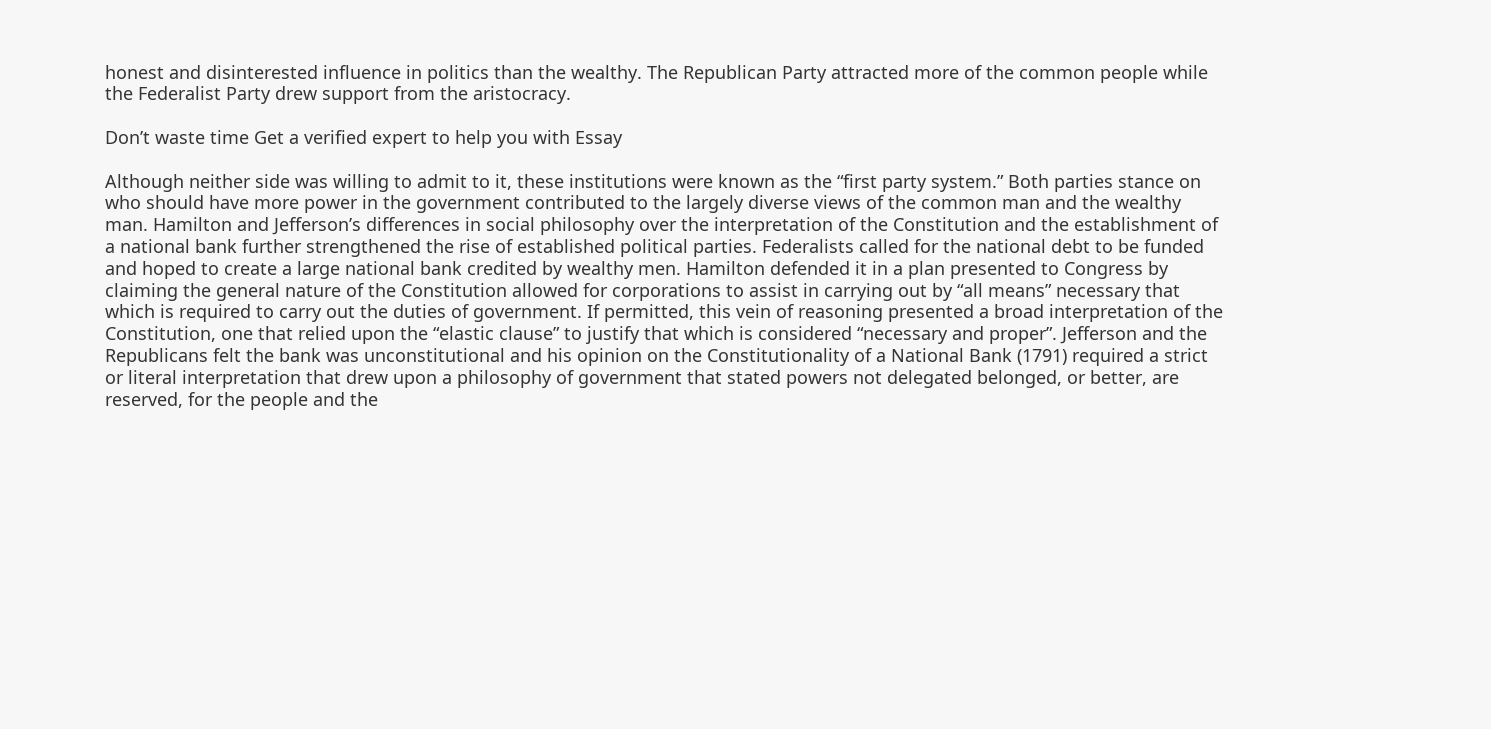honest and disinterested influence in politics than the wealthy. The Republican Party attracted more of the common people while the Federalist Party drew support from the aristocracy.

Don’t waste time Get a verified expert to help you with Essay

Although neither side was willing to admit to it, these institutions were known as the “first party system.” Both parties stance on who should have more power in the government contributed to the largely diverse views of the common man and the wealthy man. Hamilton and Jefferson’s differences in social philosophy over the interpretation of the Constitution and the establishment of a national bank further strengthened the rise of established political parties. Federalists called for the national debt to be funded and hoped to create a large national bank credited by wealthy men. Hamilton defended it in a plan presented to Congress by claiming the general nature of the Constitution allowed for corporations to assist in carrying out by “all means” necessary that which is required to carry out the duties of government. If permitted, this vein of reasoning presented a broad interpretation of the Constitution, one that relied upon the “elastic clause” to justify that which is considered “necessary and proper”. Jefferson and the Republicans felt the bank was unconstitutional and his opinion on the Constitutionality of a National Bank (1791) required a strict or literal interpretation that drew upon a philosophy of government that stated powers not delegated belonged, or better, are reserved, for the people and the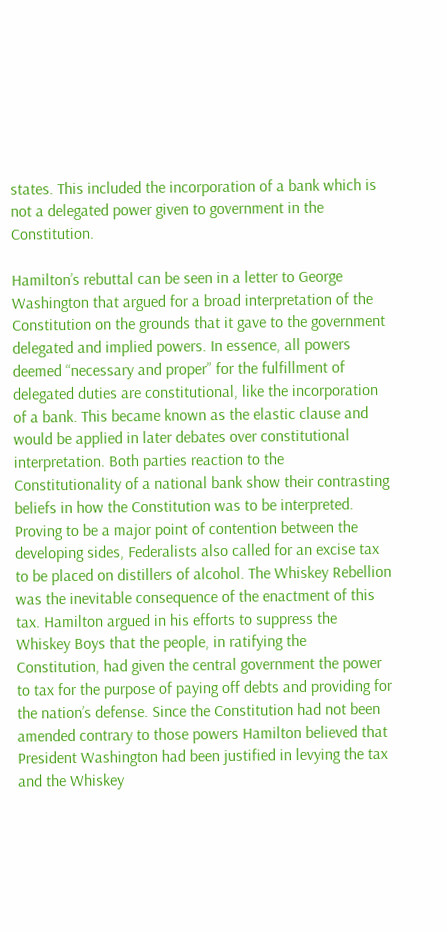states. This included the incorporation of a bank which is not a delegated power given to government in the Constitution.

Hamilton’s rebuttal can be seen in a letter to George Washington that argued for a broad interpretation of the Constitution on the grounds that it gave to the government delegated and implied powers. In essence, all powers deemed “necessary and proper” for the fulfillment of delegated duties are constitutional, like the incorporation of a bank. This became known as the elastic clause and would be applied in later debates over constitutional interpretation. Both parties reaction to the Constitutionality of a national bank show their contrasting beliefs in how the Constitution was to be interpreted. Proving to be a major point of contention between the developing sides, Federalists also called for an excise tax to be placed on distillers of alcohol. The Whiskey Rebellion was the inevitable consequence of the enactment of this tax. Hamilton argued in his efforts to suppress the Whiskey Boys that the people, in ratifying the Constitution, had given the central government the power to tax for the purpose of paying off debts and providing for the nation’s defense. Since the Constitution had not been amended contrary to those powers Hamilton believed that President Washington had been justified in levying the tax and the Whiskey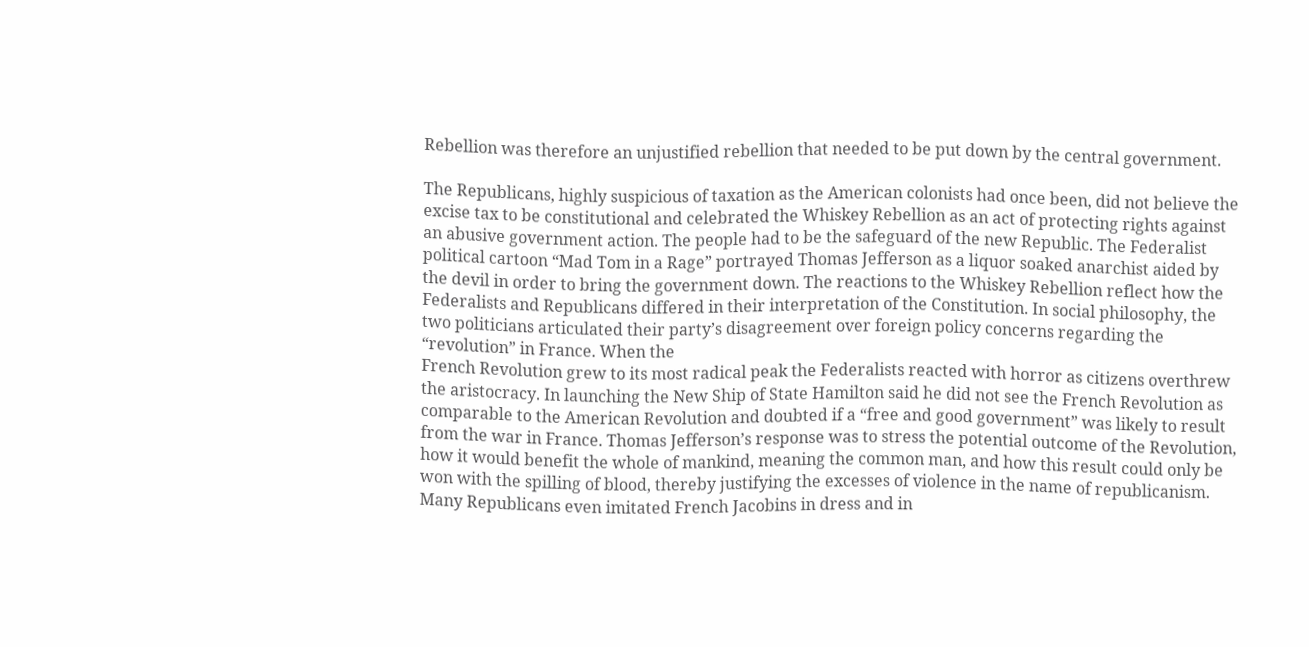Rebellion was therefore an unjustified rebellion that needed to be put down by the central government.

The Republicans, highly suspicious of taxation as the American colonists had once been, did not believe the excise tax to be constitutional and celebrated the Whiskey Rebellion as an act of protecting rights against an abusive government action. The people had to be the safeguard of the new Republic. The Federalist political cartoon “Mad Tom in a Rage” portrayed Thomas Jefferson as a liquor soaked anarchist aided by the devil in order to bring the government down. The reactions to the Whiskey Rebellion reflect how the Federalists and Republicans differed in their interpretation of the Constitution. In social philosophy, the two politicians articulated their party’s disagreement over foreign policy concerns regarding the “revolution” in France. When the
French Revolution grew to its most radical peak the Federalists reacted with horror as citizens overthrew the aristocracy. In launching the New Ship of State Hamilton said he did not see the French Revolution as comparable to the American Revolution and doubted if a “free and good government” was likely to result from the war in France. Thomas Jefferson’s response was to stress the potential outcome of the Revolution, how it would benefit the whole of mankind, meaning the common man, and how this result could only be won with the spilling of blood, thereby justifying the excesses of violence in the name of republicanism. Many Republicans even imitated French Jacobins in dress and in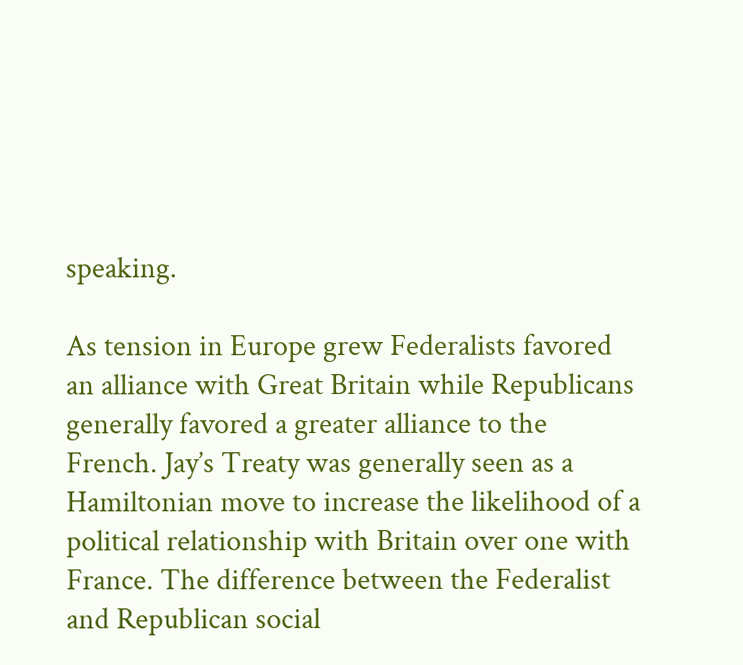speaking.

As tension in Europe grew Federalists favored an alliance with Great Britain while Republicans generally favored a greater alliance to the French. Jay’s Treaty was generally seen as a Hamiltonian move to increase the likelihood of a political relationship with Britain over one with France. The difference between the Federalist and Republican social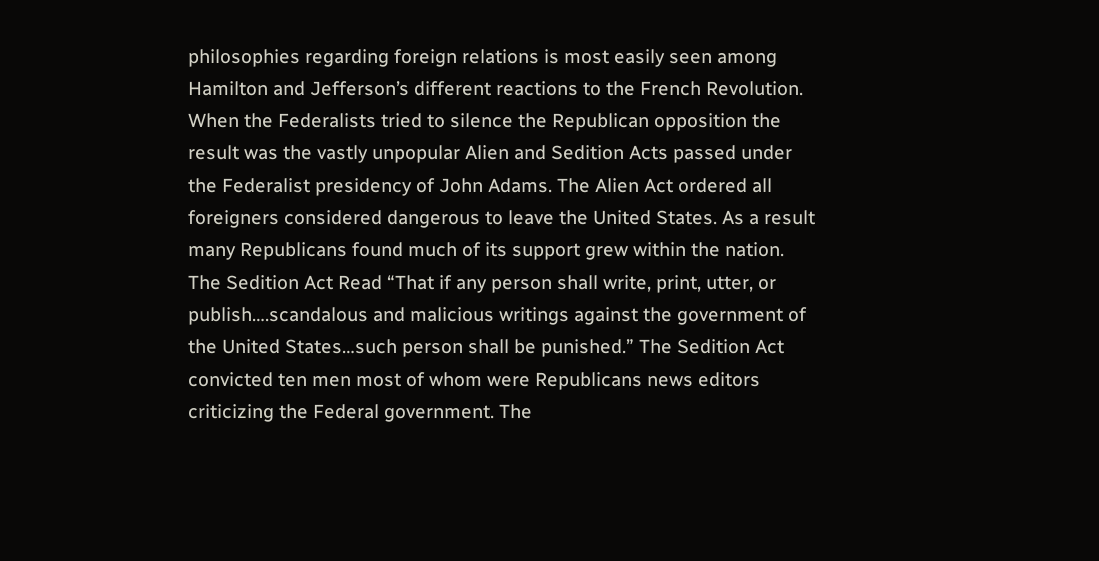philosophies regarding foreign relations is most easily seen among Hamilton and Jefferson’s different reactions to the French Revolution. When the Federalists tried to silence the Republican opposition the result was the vastly unpopular Alien and Sedition Acts passed under the Federalist presidency of John Adams. The Alien Act ordered all foreigners considered dangerous to leave the United States. As a result many Republicans found much of its support grew within the nation. The Sedition Act Read “That if any person shall write, print, utter, or publish….scandalous and malicious writings against the government of the United States…such person shall be punished.” The Sedition Act convicted ten men most of whom were Republicans news editors criticizing the Federal government. The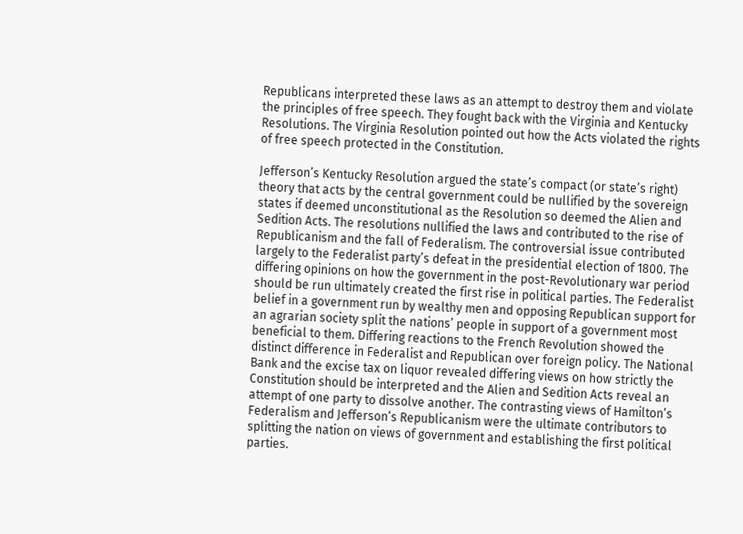Republicans interpreted these laws as an attempt to destroy them and violate the principles of free speech. They fought back with the Virginia and Kentucky Resolutions. The Virginia Resolution pointed out how the Acts violated the rights of free speech protected in the Constitution.

Jefferson’s Kentucky Resolution argued the state’s compact (or state’s right) theory that acts by the central government could be nullified by the sovereign states if deemed unconstitutional as the Resolution so deemed the Alien and Sedition Acts. The resolutions nullified the laws and contributed to the rise of Republicanism and the fall of Federalism. The controversial issue contributed largely to the Federalist party’s defeat in the presidential election of 1800. The differing opinions on how the government in the post-Revolutionary war period should be run ultimately created the first rise in political parties. The Federalist belief in a government run by wealthy men and opposing Republican support for an agrarian society split the nations’ people in support of a government most beneficial to them. Differing reactions to the French Revolution showed the distinct difference in Federalist and Republican over foreign policy. The National Bank and the excise tax on liquor revealed differing views on how strictly the Constitution should be interpreted and the Alien and Sedition Acts reveal an attempt of one party to dissolve another. The contrasting views of Hamilton’s Federalism and Jefferson’s Republicanism were the ultimate contributors to splitting the nation on views of government and establishing the first political parties.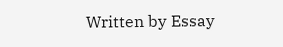Written by Essay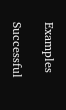Examples

Successful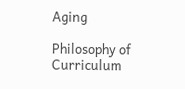Aging

Philosophy of Curriculum